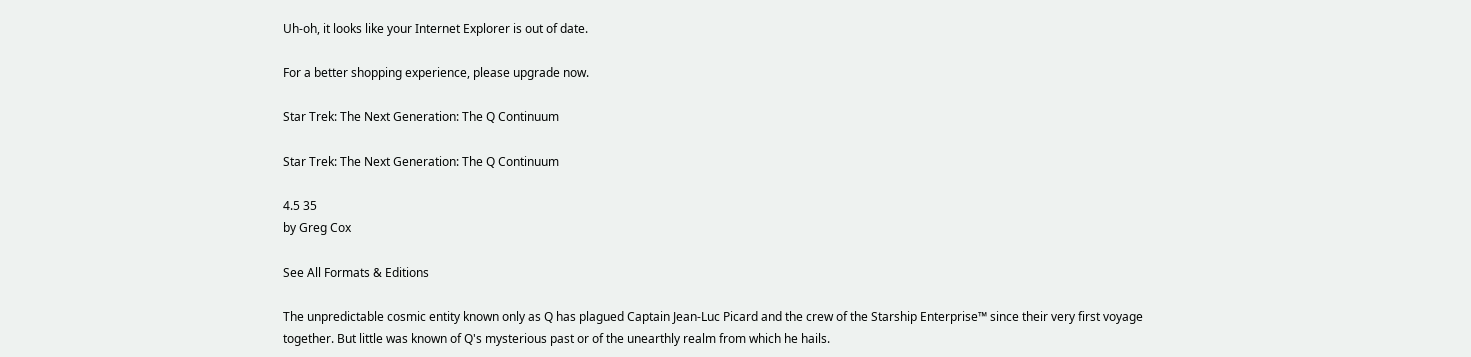Uh-oh, it looks like your Internet Explorer is out of date.

For a better shopping experience, please upgrade now.

Star Trek: The Next Generation: The Q Continuum

Star Trek: The Next Generation: The Q Continuum

4.5 35
by Greg Cox

See All Formats & Editions

The unpredictable cosmic entity known only as Q has plagued Captain Jean-Luc Picard and the crew of the Starship Enterprise™ since their very first voyage together. But little was known of Q's mysterious past or of the unearthly realm from which he hails.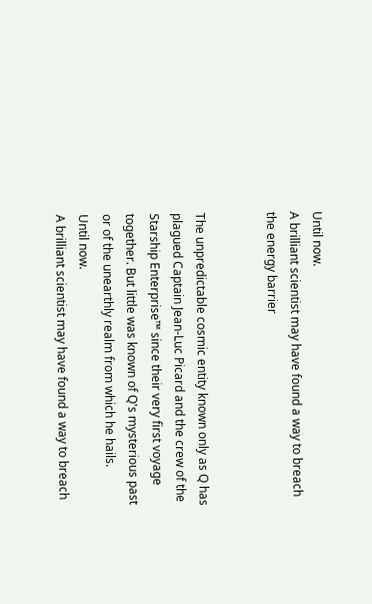Until now.
A brilliant scientist may have found a way to breach the energy barrier


The unpredictable cosmic entity known only as Q has plagued Captain Jean-Luc Picard and the crew of the Starship Enterprise™ since their very first voyage together. But little was known of Q's mysterious past or of the unearthly realm from which he hails.
Until now.
A brilliant scientist may have found a way to breach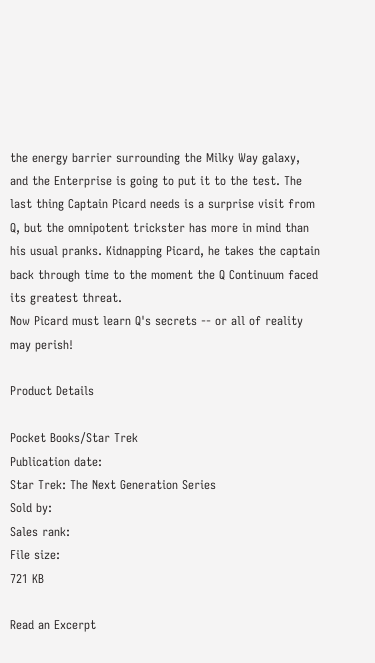the energy barrier surrounding the Milky Way galaxy, and the Enterprise is going to put it to the test. The last thing Captain Picard needs is a surprise visit from Q, but the omnipotent trickster has more in mind than his usual pranks. Kidnapping Picard, he takes the captain back through time to the moment the Q Continuum faced its greatest threat.
Now Picard must learn Q's secrets -- or all of reality may perish!

Product Details

Pocket Books/Star Trek
Publication date:
Star Trek: The Next Generation Series
Sold by:
Sales rank:
File size:
721 KB

Read an Excerpt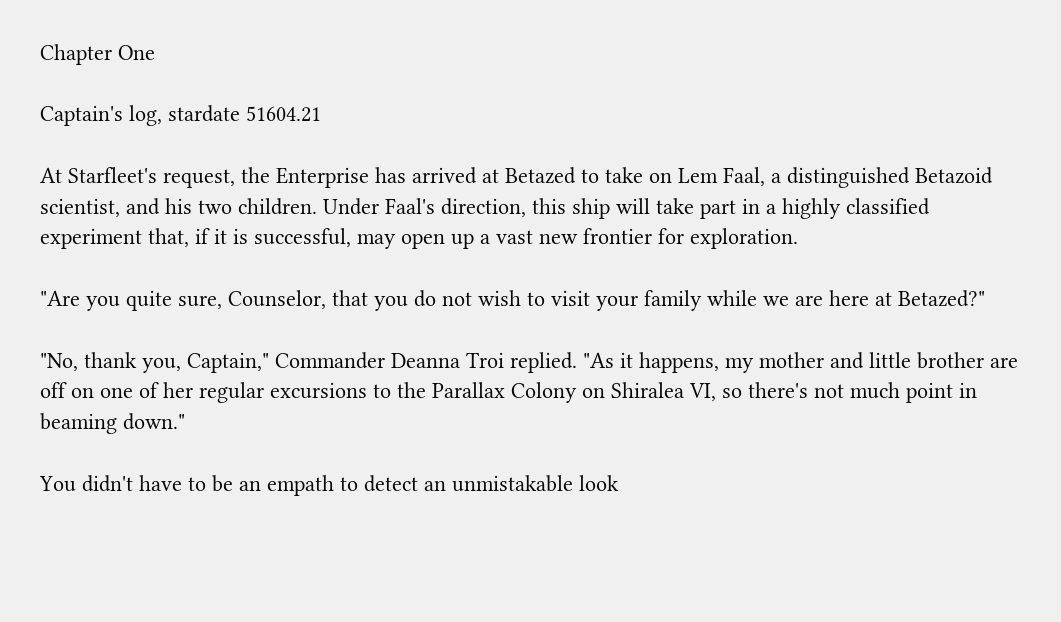Chapter One

Captain's log, stardate 51604.21

At Starfleet's request, the Enterprise has arrived at Betazed to take on Lem Faal, a distinguished Betazoid scientist, and his two children. Under Faal's direction, this ship will take part in a highly classified experiment that, if it is successful, may open up a vast new frontier for exploration.

"Are you quite sure, Counselor, that you do not wish to visit your family while we are here at Betazed?"

"No, thank you, Captain," Commander Deanna Troi replied. "As it happens, my mother and little brother are off on one of her regular excursions to the Parallax Colony on Shiralea VI, so there's not much point in beaming down."

You didn't have to be an empath to detect an unmistakable look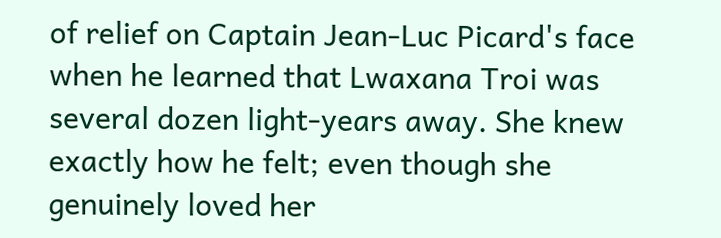of relief on Captain Jean-Luc Picard's face when he learned that Lwaxana Troi was several dozen light-years away. She knew exactly how he felt; even though she genuinely loved her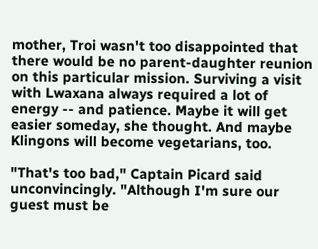mother, Troi wasn't too disappointed that there would be no parent-daughter reunion on this particular mission. Surviving a visit with Lwaxana always required a lot of energy -- and patience. Maybe it will get easier someday, she thought. And maybe Klingons will become vegetarians, too.

"That's too bad," Captain Picard said unconvincingly. "Although I'm sure our guest must be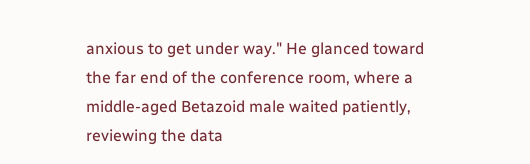anxious to get under way." He glanced toward the far end of the conference room, where a middle-aged Betazoid male waited patiently, reviewing the data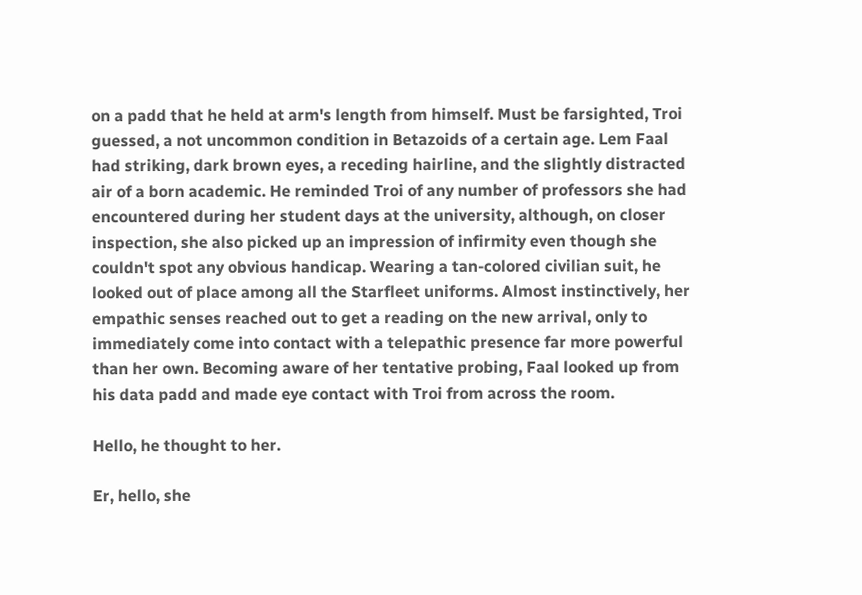on a padd that he held at arm's length from himself. Must be farsighted, Troi guessed, a not uncommon condition in Betazoids of a certain age. Lem Faal had striking, dark brown eyes, a receding hairline, and the slightly distracted air of a born academic. He reminded Troi of any number of professors she had encountered during her student days at the university, although, on closer inspection, she also picked up an impression of infirmity even though she couldn't spot any obvious handicap. Wearing a tan-colored civilian suit, he looked out of place among all the Starfleet uniforms. Almost instinctively, her empathic senses reached out to get a reading on the new arrival, only to immediately come into contact with a telepathic presence far more powerful than her own. Becoming aware of her tentative probing, Faal looked up from his data padd and made eye contact with Troi from across the room.

Hello, he thought to her.

Er, hello, she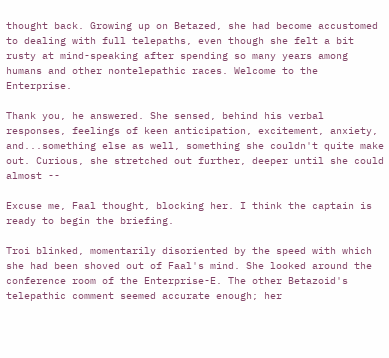thought back. Growing up on Betazed, she had become accustomed to dealing with full telepaths, even though she felt a bit rusty at mind-speaking after spending so many years among humans and other nontelepathic races. Welcome to the Enterprise.

Thank you, he answered. She sensed, behind his verbal responses, feelings of keen anticipation, excitement, anxiety, and...something else as well, something she couldn't quite make out. Curious, she stretched out further, deeper until she could almost --

Excuse me, Faal thought, blocking her. I think the captain is ready to begin the briefing.

Troi blinked, momentarily disoriented by the speed with which she had been shoved out of Faal's mind. She looked around the conference room of the Enterprise-E. The other Betazoid's telepathic comment seemed accurate enough; her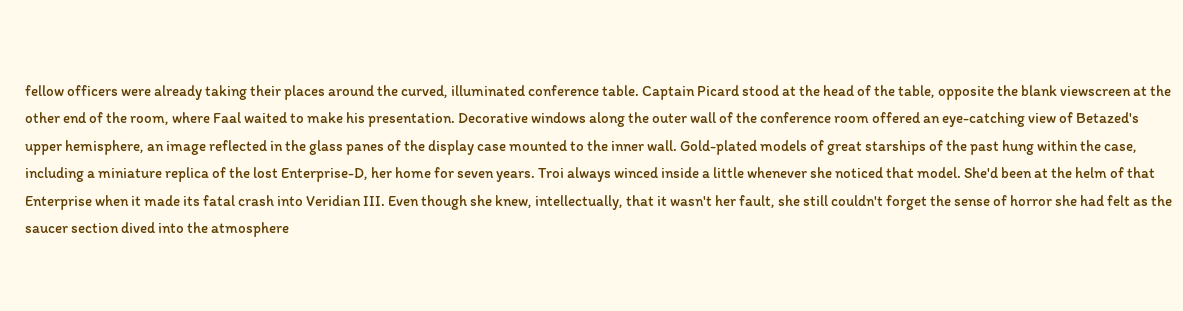fellow officers were already taking their places around the curved, illuminated conference table. Captain Picard stood at the head of the table, opposite the blank viewscreen at the other end of the room, where Faal waited to make his presentation. Decorative windows along the outer wall of the conference room offered an eye-catching view of Betazed's upper hemisphere, an image reflected in the glass panes of the display case mounted to the inner wall. Gold-plated models of great starships of the past hung within the case, including a miniature replica of the lost Enterprise-D, her home for seven years. Troi always winced inside a little whenever she noticed that model. She'd been at the helm of that Enterprise when it made its fatal crash into Veridian III. Even though she knew, intellectually, that it wasn't her fault, she still couldn't forget the sense of horror she had felt as the saucer section dived into the atmosphere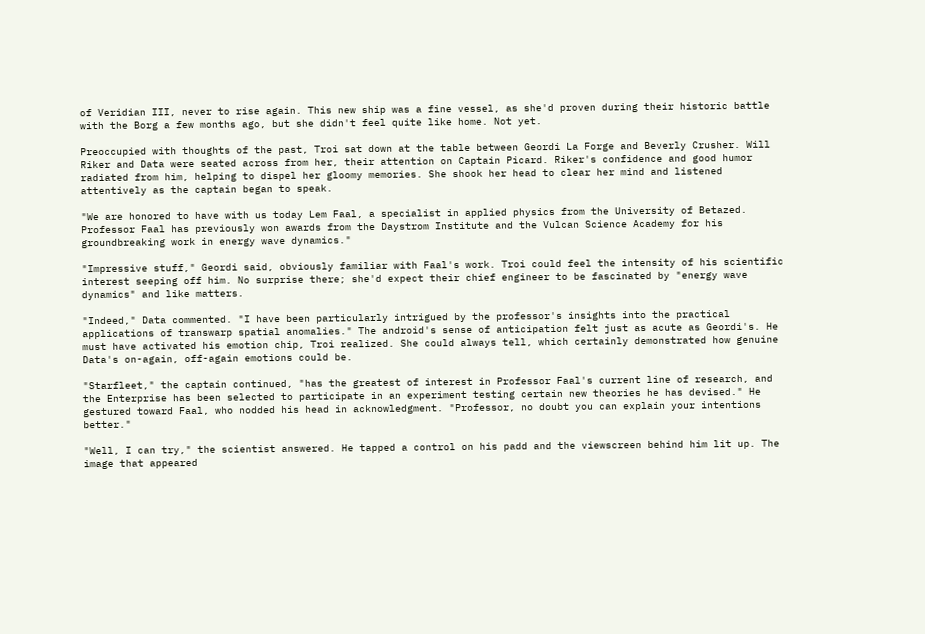of Veridian III, never to rise again. This new ship was a fine vessel, as she'd proven during their historic battle with the Borg a few months ago, but she didn't feel quite like home. Not yet.

Preoccupied with thoughts of the past, Troi sat down at the table between Geordi La Forge and Beverly Crusher. Will Riker and Data were seated across from her, their attention on Captain Picard. Riker's confidence and good humor radiated from him, helping to dispel her gloomy memories. She shook her head to clear her mind and listened attentively as the captain began to speak.

"We are honored to have with us today Lem Faal, a specialist in applied physics from the University of Betazed. Professor Faal has previously won awards from the Daystrom Institute and the Vulcan Science Academy for his groundbreaking work in energy wave dynamics."

"Impressive stuff," Geordi said, obviously familiar with Faal's work. Troi could feel the intensity of his scientific interest seeping off him. No surprise there; she'd expect their chief engineer to be fascinated by "energy wave dynamics" and like matters.

"Indeed," Data commented. "I have been particularly intrigued by the professor's insights into the practical applications of transwarp spatial anomalies." The android's sense of anticipation felt just as acute as Geordi's. He must have activated his emotion chip, Troi realized. She could always tell, which certainly demonstrated how genuine Data's on-again, off-again emotions could be.

"Starfleet," the captain continued, "has the greatest of interest in Professor Faal's current line of research, and the Enterprise has been selected to participate in an experiment testing certain new theories he has devised." He gestured toward Faal, who nodded his head in acknowledgment. "Professor, no doubt you can explain your intentions better."

"Well, I can try," the scientist answered. He tapped a control on his padd and the viewscreen behind him lit up. The image that appeared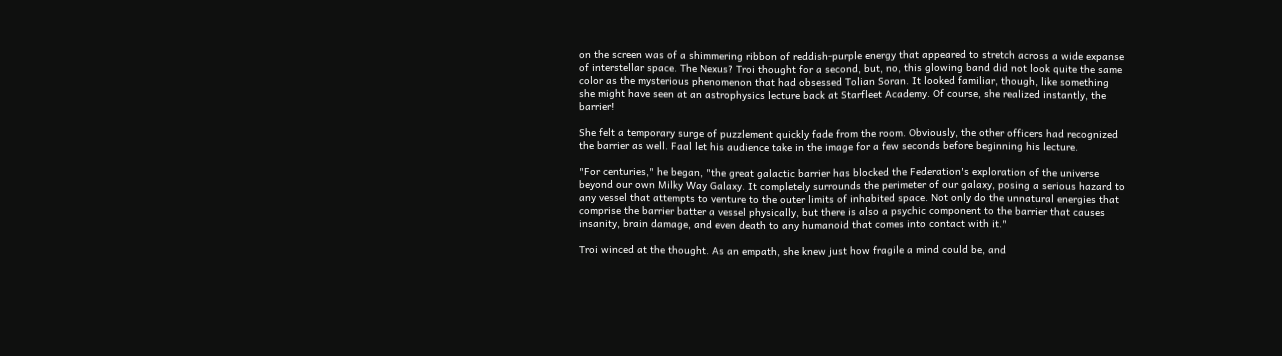on the screen was of a shimmering ribbon of reddish-purple energy that appeared to stretch across a wide expanse of interstellar space. The Nexus? Troi thought for a second, but, no, this glowing band did not look quite the same color as the mysterious phenomenon that had obsessed Tolian Soran. It looked familiar, though, like something she might have seen at an astrophysics lecture back at Starfleet Academy. Of course, she realized instantly, the barrier!

She felt a temporary surge of puzzlement quickly fade from the room. Obviously, the other officers had recognized the barrier as well. Faal let his audience take in the image for a few seconds before beginning his lecture.

"For centuries," he began, "the great galactic barrier has blocked the Federation's exploration of the universe beyond our own Milky Way Galaxy. It completely surrounds the perimeter of our galaxy, posing a serious hazard to any vessel that attempts to venture to the outer limits of inhabited space. Not only do the unnatural energies that comprise the barrier batter a vessel physically, but there is also a psychic component to the barrier that causes insanity, brain damage, and even death to any humanoid that comes into contact with it."

Troi winced at the thought. As an empath, she knew just how fragile a mind could be, and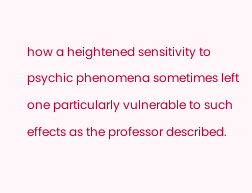how a heightened sensitivity to psychic phenomena sometimes left one particularly vulnerable to such effects as the professor described.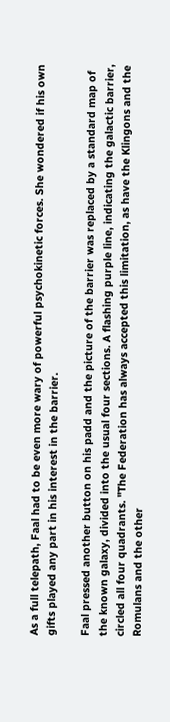As a full telepath, Faal had to be even more wary of powerful psychokinetic forces. She wondered if his own gifts played any part in his interest in the barrier.

Faal pressed another button on his padd and the picture of the barrier was replaced by a standard map of the known galaxy, divided into the usual four sections. A flashing purple line, indicating the galactic barrier, circled all four quadrants. "The Federation has always accepted this limitation, as have the Klingons and the Romulans and the other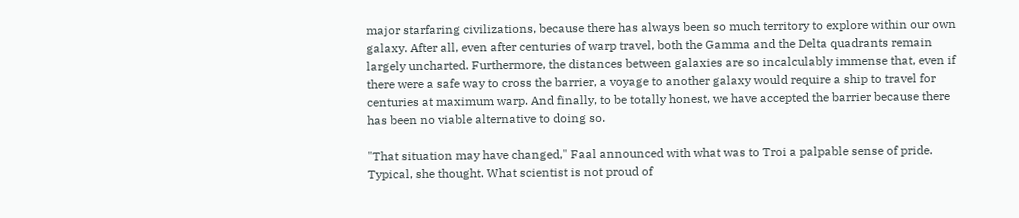major starfaring civilizations, because there has always been so much territory to explore within our own galaxy. After all, even after centuries of warp travel, both the Gamma and the Delta quadrants remain largely uncharted. Furthermore, the distances between galaxies are so incalculably immense that, even if there were a safe way to cross the barrier, a voyage to another galaxy would require a ship to travel for centuries at maximum warp. And finally, to be totally honest, we have accepted the barrier because there has been no viable alternative to doing so.

"That situation may have changed," Faal announced with what was to Troi a palpable sense of pride. Typical, she thought. What scientist is not proud of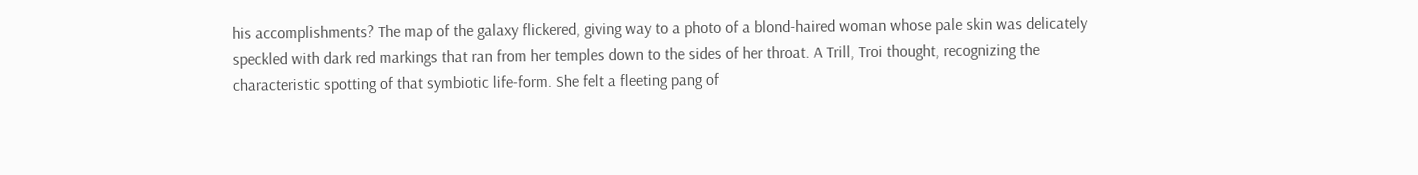his accomplishments? The map of the galaxy flickered, giving way to a photo of a blond-haired woman whose pale skin was delicately speckled with dark red markings that ran from her temples down to the sides of her throat. A Trill, Troi thought, recognizing the characteristic spotting of that symbiotic life-form. She felt a fleeting pang of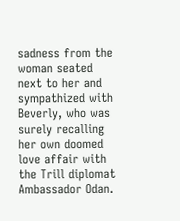sadness from the woman seated next to her and sympathized with Beverly, who was surely recalling her own doomed love affair with the Trill diplomat Ambassador Odan.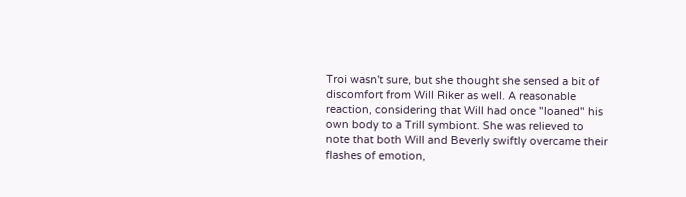Troi wasn't sure, but she thought she sensed a bit of discomfort from Will Riker as well. A reasonable reaction, considering that Will had once "loaned" his own body to a Trill symbiont. She was relieved to note that both Will and Beverly swiftly overcame their flashes of emotion,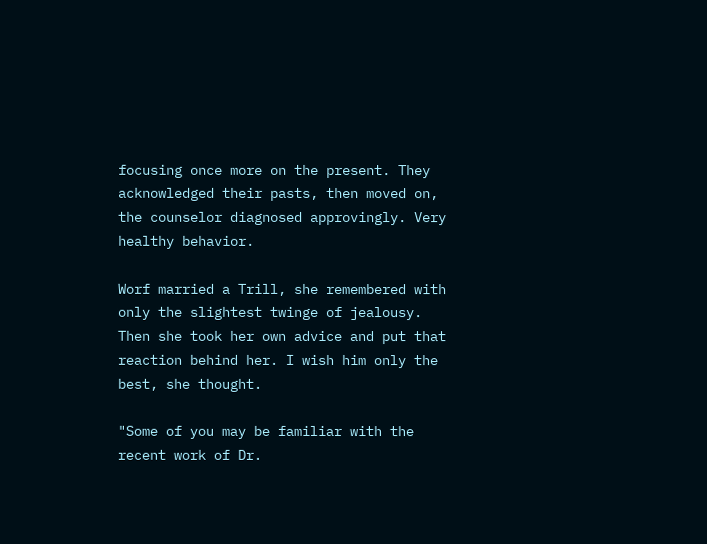focusing once more on the present. They acknowledged their pasts, then moved on, the counselor diagnosed approvingly. Very healthy behavior.

Worf married a Trill, she remembered with only the slightest twinge of jealousy. Then she took her own advice and put that reaction behind her. I wish him only the best, she thought.

"Some of you may be familiar with the recent work of Dr.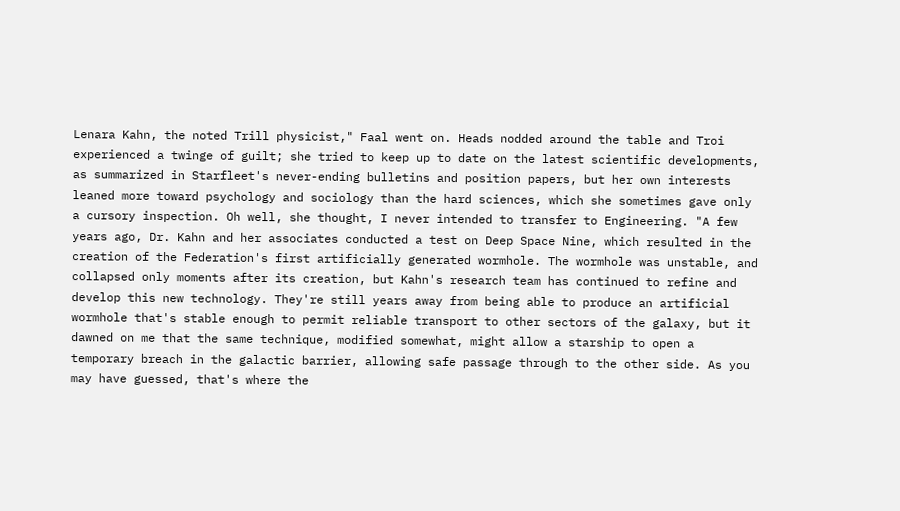Lenara Kahn, the noted Trill physicist," Faal went on. Heads nodded around the table and Troi experienced a twinge of guilt; she tried to keep up to date on the latest scientific developments, as summarized in Starfleet's never-ending bulletins and position papers, but her own interests leaned more toward psychology and sociology than the hard sciences, which she sometimes gave only a cursory inspection. Oh well, she thought, I never intended to transfer to Engineering. "A few years ago, Dr. Kahn and her associates conducted a test on Deep Space Nine, which resulted in the creation of the Federation's first artificially generated wormhole. The wormhole was unstable, and collapsed only moments after its creation, but Kahn's research team has continued to refine and develop this new technology. They're still years away from being able to produce an artificial wormhole that's stable enough to permit reliable transport to other sectors of the galaxy, but it dawned on me that the same technique, modified somewhat, might allow a starship to open a temporary breach in the galactic barrier, allowing safe passage through to the other side. As you may have guessed, that's where the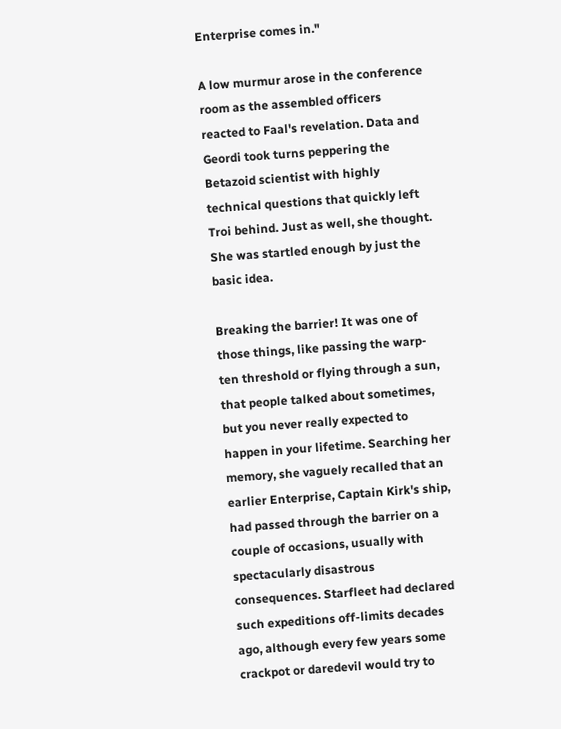Enterprise comes in."

A low murmur arose in the conference room as the assembled officers reacted to Faal's revelation. Data and Geordi took turns peppering the Betazoid scientist with highly technical questions that quickly left Troi behind. Just as well, she thought. She was startled enough by just the basic idea.

Breaking the barrier! It was one of those things, like passing the warp-ten threshold or flying through a sun, that people talked about sometimes, but you never really expected to happen in your lifetime. Searching her memory, she vaguely recalled that an earlier Enterprise, Captain Kirk's ship, had passed through the barrier on a couple of occasions, usually with spectacularly disastrous consequences. Starfleet had declared such expeditions off-limits decades ago, although every few years some crackpot or daredevil would try to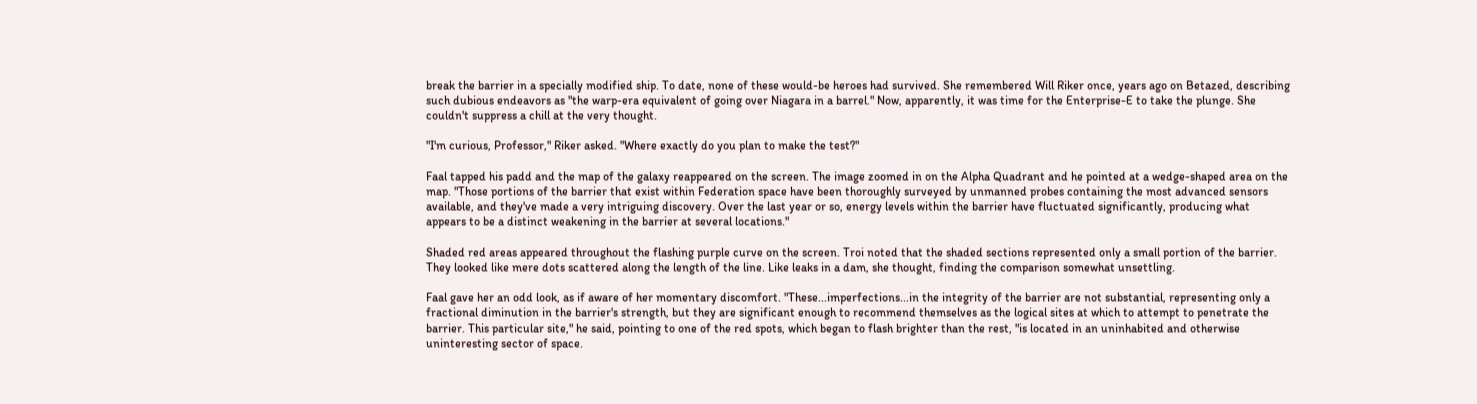break the barrier in a specially modified ship. To date, none of these would-be heroes had survived. She remembered Will Riker once, years ago on Betazed, describing such dubious endeavors as "the warp-era equivalent of going over Niagara in a barrel." Now, apparently, it was time for the Enterprise-E to take the plunge. She couldn't suppress a chill at the very thought.

"I'm curious, Professor," Riker asked. "Where exactly do you plan to make the test?"

Faal tapped his padd and the map of the galaxy reappeared on the screen. The image zoomed in on the Alpha Quadrant and he pointed at a wedge-shaped area on the map. "Those portions of the barrier that exist within Federation space have been thoroughly surveyed by unmanned probes containing the most advanced sensors available, and they've made a very intriguing discovery. Over the last year or so, energy levels within the barrier have fluctuated significantly, producing what appears to be a distinct weakening in the barrier at several locations."

Shaded red areas appeared throughout the flashing purple curve on the screen. Troi noted that the shaded sections represented only a small portion of the barrier. They looked like mere dots scattered along the length of the line. Like leaks in a dam, she thought, finding the comparison somewhat unsettling.

Faal gave her an odd look, as if aware of her momentary discomfort. "These...imperfections...in the integrity of the barrier are not substantial, representing only a fractional diminution in the barrier's strength, but they are significant enough to recommend themselves as the logical sites at which to attempt to penetrate the barrier. This particular site," he said, pointing to one of the red spots, which began to flash brighter than the rest, "is located in an uninhabited and otherwise uninteresting sector of space.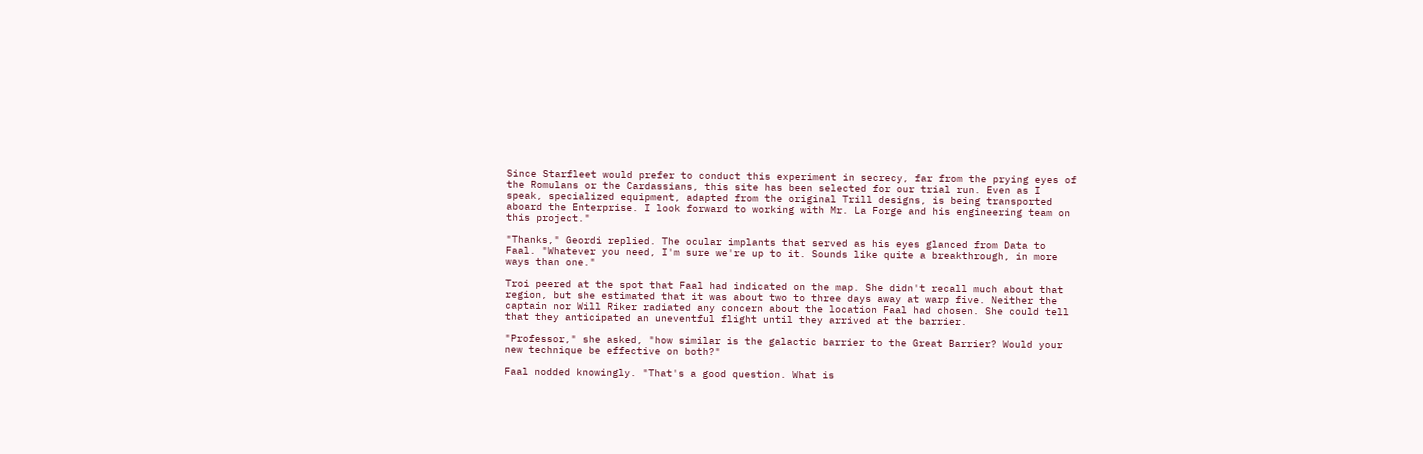Since Starfleet would prefer to conduct this experiment in secrecy, far from the prying eyes of the Romulans or the Cardassians, this site has been selected for our trial run. Even as I speak, specialized equipment, adapted from the original Trill designs, is being transported aboard the Enterprise. I look forward to working with Mr. La Forge and his engineering team on this project."

"Thanks," Geordi replied. The ocular implants that served as his eyes glanced from Data to Faal. "Whatever you need, I'm sure we're up to it. Sounds like quite a breakthrough, in more ways than one."

Troi peered at the spot that Faal had indicated on the map. She didn't recall much about that region, but she estimated that it was about two to three days away at warp five. Neither the captain nor Will Riker radiated any concern about the location Faal had chosen. She could tell that they anticipated an uneventful flight until they arrived at the barrier.

"Professor," she asked, "how similar is the galactic barrier to the Great Barrier? Would your new technique be effective on both?"

Faal nodded knowingly. "That's a good question. What is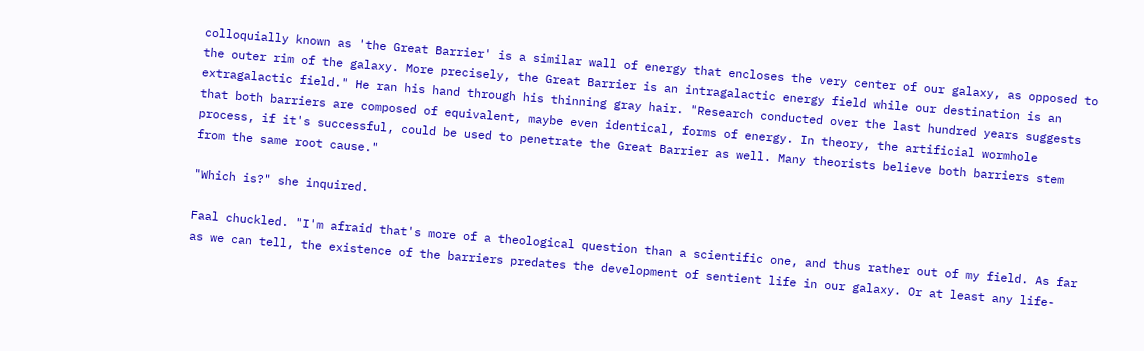colloquially known as 'the Great Barrier' is a similar wall of energy that encloses the very center of our galaxy, as opposed to the outer rim of the galaxy. More precisely, the Great Barrier is an intragalactic energy field while our destination is an extragalactic field." He ran his hand through his thinning gray hair. "Research conducted over the last hundred years suggests that both barriers are composed of equivalent, maybe even identical, forms of energy. In theory, the artificial wormhole process, if it's successful, could be used to penetrate the Great Barrier as well. Many theorists believe both barriers stem from the same root cause."

"Which is?" she inquired.

Faal chuckled. "I'm afraid that's more of a theological question than a scientific one, and thus rather out of my field. As far as we can tell, the existence of the barriers predates the development of sentient life in our galaxy. Or at least any life-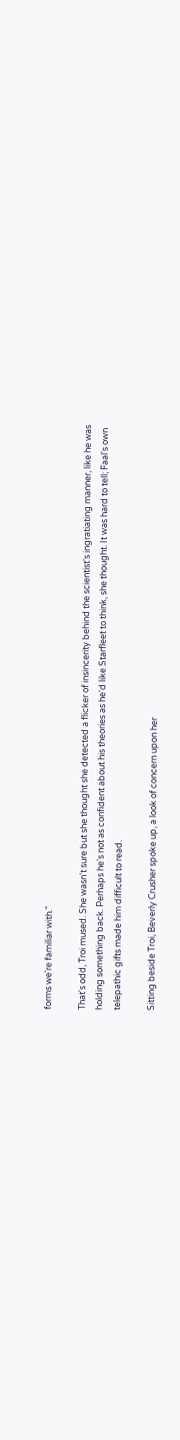forms we're familiar with."

That's odd, Troi mused. She wasn't sure but she thought she detected a flicker of insincerity behind the scientist's ingratiating manner, like he was holding something back. Perhaps he's not as confident about his theories as he'd like Starfleet to think, she thought. It was hard to tell; Faal's own telepathic gifts made him difficult to read.

Sitting beside Troi, Beverly Crusher spoke up, a look of concern upon her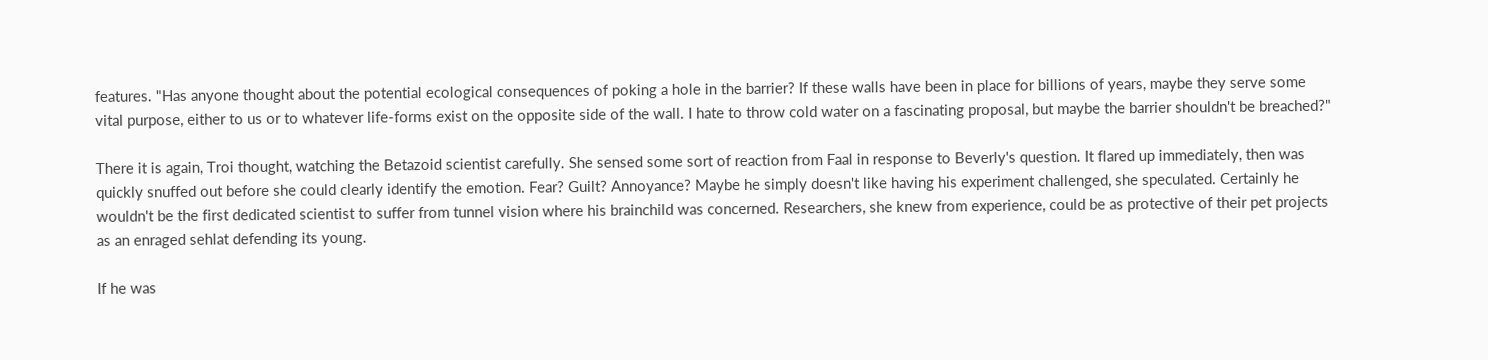features. "Has anyone thought about the potential ecological consequences of poking a hole in the barrier? If these walls have been in place for billions of years, maybe they serve some vital purpose, either to us or to whatever life-forms exist on the opposite side of the wall. I hate to throw cold water on a fascinating proposal, but maybe the barrier shouldn't be breached?"

There it is again, Troi thought, watching the Betazoid scientist carefully. She sensed some sort of reaction from Faal in response to Beverly's question. It flared up immediately, then was quickly snuffed out before she could clearly identify the emotion. Fear? Guilt? Annoyance? Maybe he simply doesn't like having his experiment challenged, she speculated. Certainly he wouldn't be the first dedicated scientist to suffer from tunnel vision where his brainchild was concerned. Researchers, she knew from experience, could be as protective of their pet projects as an enraged sehlat defending its young.

If he was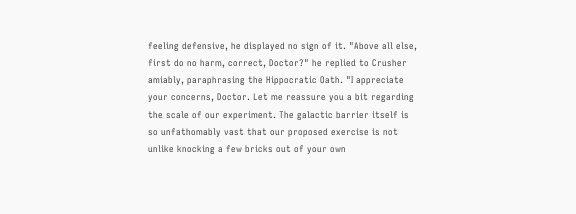feeling defensive, he displayed no sign of it. "Above all else, first do no harm, correct, Doctor?" he replied to Crusher amiably, paraphrasing the Hippocratic Oath. "I appreciate your concerns, Doctor. Let me reassure you a bit regarding the scale of our experiment. The galactic barrier itself is so unfathomably vast that our proposed exercise is not unlike knocking a few bricks out of your own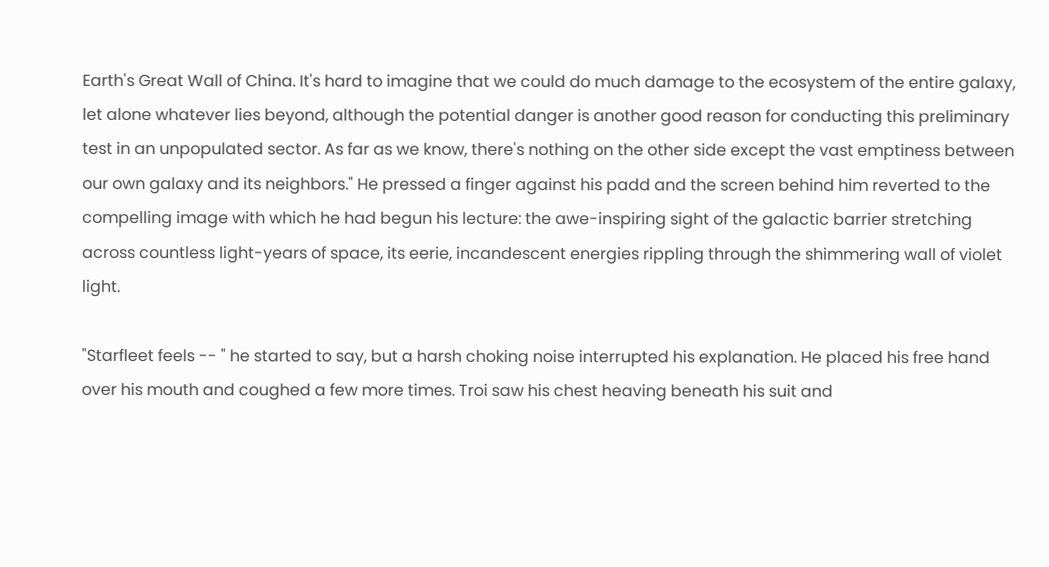Earth's Great Wall of China. It's hard to imagine that we could do much damage to the ecosystem of the entire galaxy, let alone whatever lies beyond, although the potential danger is another good reason for conducting this preliminary test in an unpopulated sector. As far as we know, there's nothing on the other side except the vast emptiness between our own galaxy and its neighbors." He pressed a finger against his padd and the screen behind him reverted to the compelling image with which he had begun his lecture: the awe-inspiring sight of the galactic barrier stretching across countless light-years of space, its eerie, incandescent energies rippling through the shimmering wall of violet light.

"Starfleet feels -- " he started to say, but a harsh choking noise interrupted his explanation. He placed his free hand over his mouth and coughed a few more times. Troi saw his chest heaving beneath his suit and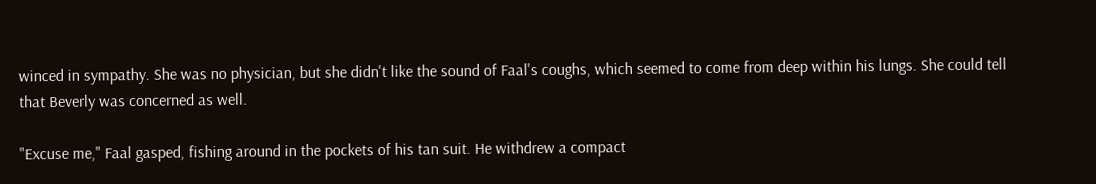winced in sympathy. She was no physician, but she didn't like the sound of Faal's coughs, which seemed to come from deep within his lungs. She could tell that Beverly was concerned as well.

"Excuse me," Faal gasped, fishing around in the pockets of his tan suit. He withdrew a compact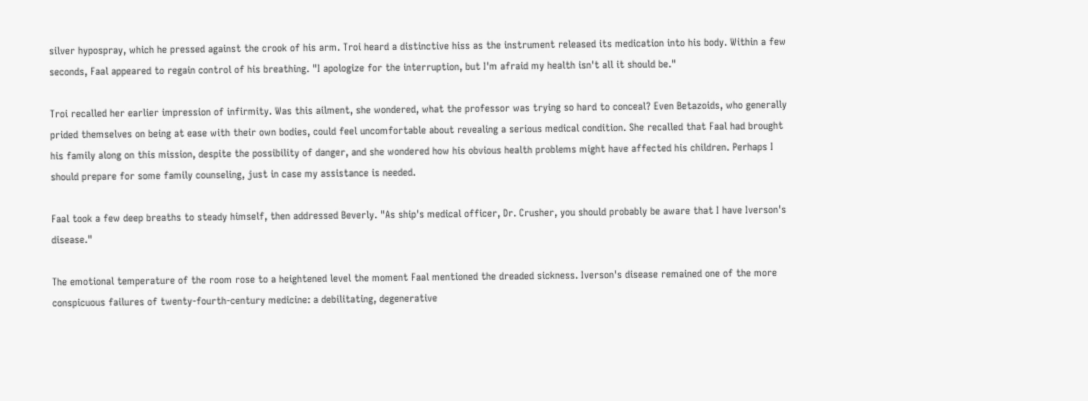silver hypospray, which he pressed against the crook of his arm. Troi heard a distinctive hiss as the instrument released its medication into his body. Within a few seconds, Faal appeared to regain control of his breathing. "I apologize for the interruption, but I'm afraid my health isn't all it should be."

Troi recalled her earlier impression of infirmity. Was this ailment, she wondered, what the professor was trying so hard to conceal? Even Betazoids, who generally prided themselves on being at ease with their own bodies, could feel uncomfortable about revealing a serious medical condition. She recalled that Faal had brought his family along on this mission, despite the possibility of danger, and she wondered how his obvious health problems might have affected his children. Perhaps I should prepare for some family counseling, just in case my assistance is needed.

Faal took a few deep breaths to steady himself, then addressed Beverly. "As ship's medical officer, Dr. Crusher, you should probably be aware that I have Iverson's disease."

The emotional temperature of the room rose to a heightened level the moment Faal mentioned the dreaded sickness. Iverson's disease remained one of the more conspicuous failures of twenty-fourth-century medicine: a debilitating, degenerative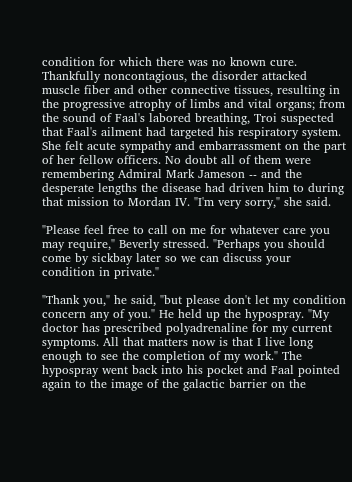condition for which there was no known cure. Thankfully noncontagious, the disorder attacked muscle fiber and other connective tissues, resulting in the progressive atrophy of limbs and vital organs; from the sound of Faal's labored breathing, Troi suspected that Faal's ailment had targeted his respiratory system. She felt acute sympathy and embarrassment on the part of her fellow officers. No doubt all of them were remembering Admiral Mark Jameson -- and the desperate lengths the disease had driven him to during that mission to Mordan IV. "I'm very sorry," she said.

"Please feel free to call on me for whatever care you may require," Beverly stressed. "Perhaps you should come by sickbay later so we can discuss your condition in private."

"Thank you," he said, "but please don't let my condition concern any of you." He held up the hypospray. "My doctor has prescribed polyadrenaline for my current symptoms. All that matters now is that I live long enough to see the completion of my work." The hypospray went back into his pocket and Faal pointed again to the image of the galactic barrier on the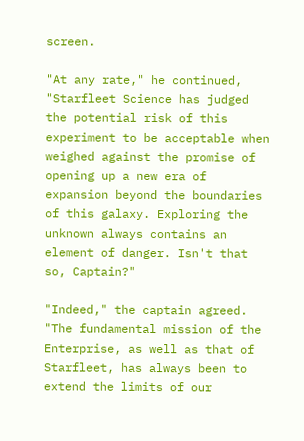screen.

"At any rate," he continued, "Starfleet Science has judged the potential risk of this experiment to be acceptable when weighed against the promise of opening up a new era of expansion beyond the boundaries of this galaxy. Exploring the unknown always contains an element of danger. Isn't that so, Captain?"

"Indeed," the captain agreed. "The fundamental mission of the Enterprise, as well as that of Starfleet, has always been to extend the limits of our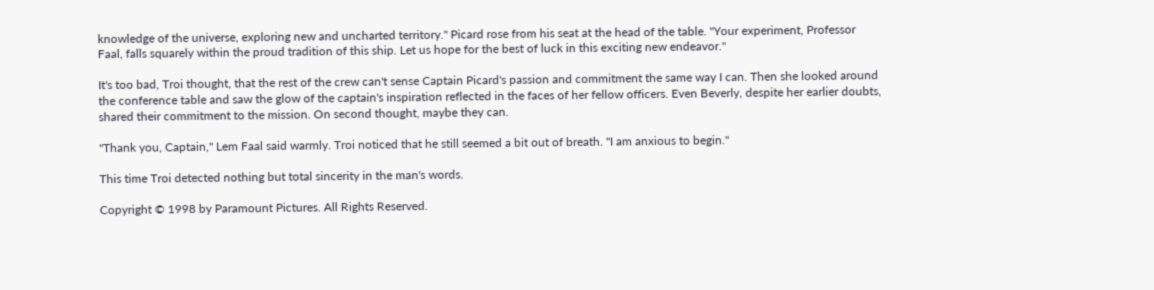knowledge of the universe, exploring new and uncharted territory." Picard rose from his seat at the head of the table. "Your experiment, Professor Faal, falls squarely within the proud tradition of this ship. Let us hope for the best of luck in this exciting new endeavor."

It's too bad, Troi thought, that the rest of the crew can't sense Captain Picard's passion and commitment the same way I can. Then she looked around the conference table and saw the glow of the captain's inspiration reflected in the faces of her fellow officers. Even Beverly, despite her earlier doubts, shared their commitment to the mission. On second thought, maybe they can.

"Thank you, Captain," Lem Faal said warmly. Troi noticed that he still seemed a bit out of breath. "I am anxious to begin."

This time Troi detected nothing but total sincerity in the man's words.

Copyright © 1998 by Paramount Pictures. All Rights Reserved.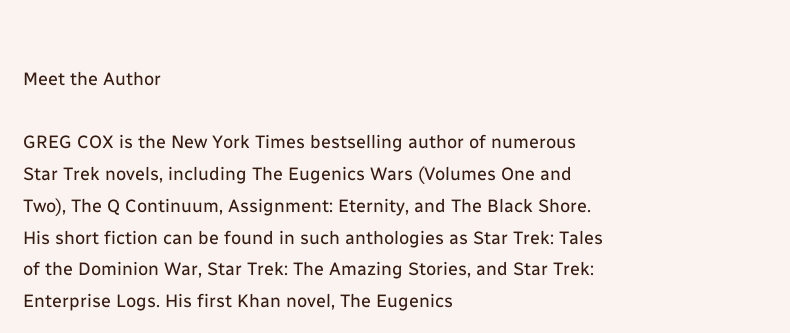Meet the Author

GREG COX is the New York Times bestselling author of numerous Star Trek novels, including The Eugenics Wars (Volumes One and Two), The Q Continuum, Assignment: Eternity, and The Black Shore. His short fiction can be found in such anthologies as Star Trek: Tales of the Dominion War, Star Trek: The Amazing Stories, and Star Trek: Enterprise Logs. His first Khan novel, The Eugenics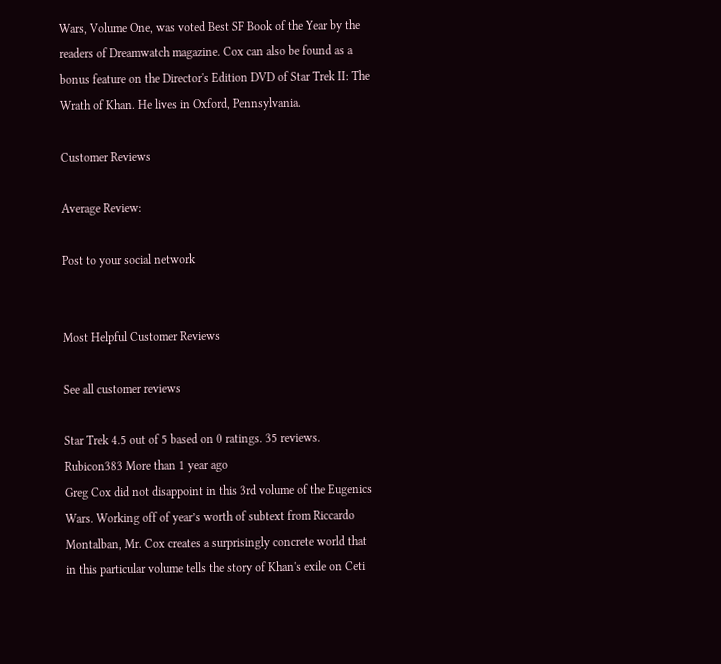Wars, Volume One, was voted Best SF Book of the Year by the readers of Dreamwatch magazine. Cox can also be found as a bonus feature on the Director's Edition DVD of Star Trek II: The Wrath of Khan. He lives in Oxford, Pennsylvania.

Customer Reviews

Average Review:

Post to your social network


Most Helpful Customer Reviews

See all customer reviews

Star Trek 4.5 out of 5 based on 0 ratings. 35 reviews.
Rubicon383 More than 1 year ago
Greg Cox did not disappoint in this 3rd volume of the Eugenics Wars. Working off of year’s worth of subtext from Riccardo Montalban, Mr. Cox creates a surprisingly concrete world that in this particular volume tells the story of Khan's exile on Ceti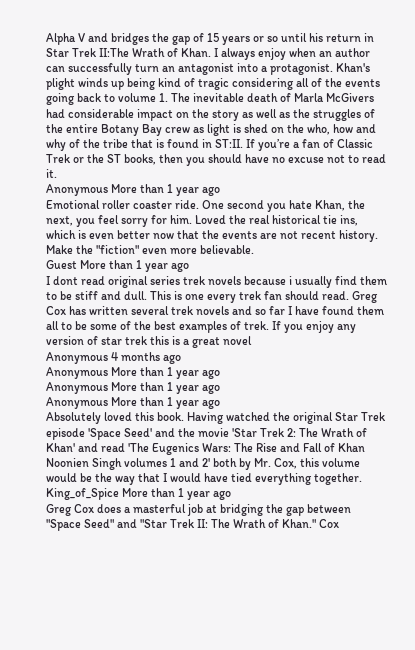Alpha V and bridges the gap of 15 years or so until his return in Star Trek II:The Wrath of Khan. I always enjoy when an author can successfully turn an antagonist into a protagonist. Khan's plight winds up being kind of tragic considering all of the events going back to volume 1. The inevitable death of Marla McGivers had considerable impact on the story as well as the struggles of the entire Botany Bay crew as light is shed on the who, how and why of the tribe that is found in ST:II. If you’re a fan of Classic Trek or the ST books, then you should have no excuse not to read it.
Anonymous More than 1 year ago
Emotional roller coaster ride. One second you hate Khan, the next, you feel sorry for him. Loved the real historical tie ins, which is even better now that the events are not recent history. Make the "fiction" even more believable.
Guest More than 1 year ago
I dont read original series trek novels because i usually find them to be stiff and dull. This is one every trek fan should read. Greg Cox has written several trek novels and so far I have found them all to be some of the best examples of trek. If you enjoy any version of star trek this is a great novel
Anonymous 4 months ago
Anonymous More than 1 year ago
Anonymous More than 1 year ago
Anonymous More than 1 year ago
Absolutely loved this book. Having watched the original Star Trek episode 'Space Seed' and the movie 'Star Trek 2: The Wrath of Khan' and read 'The Eugenics Wars: The Rise and Fall of Khan Noonien Singh volumes 1 and 2' both by Mr. Cox, this volume would be the way that I would have tied everything together.
King_of_Spice More than 1 year ago
Greg Cox does a masterful job at bridging the gap between "Space Seed" and "Star Trek II: The Wrath of Khan." Cox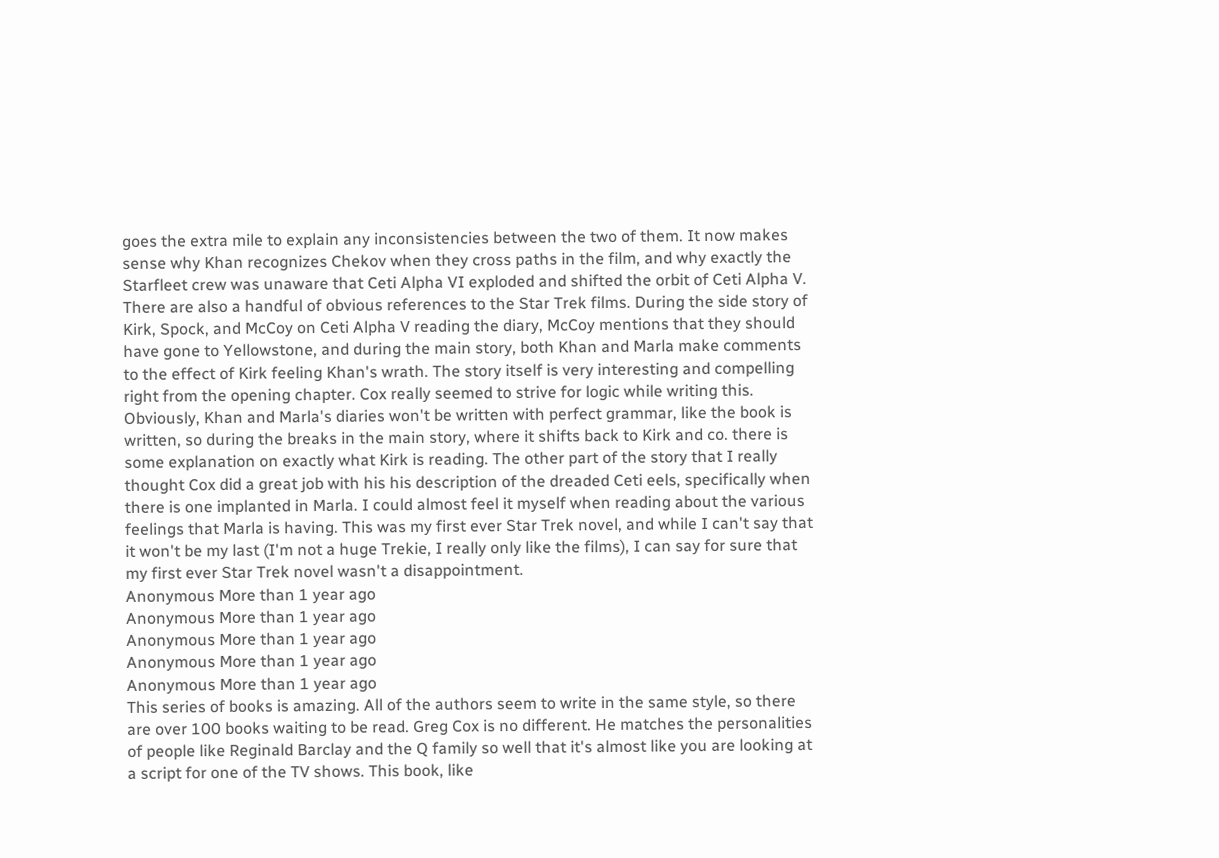goes the extra mile to explain any inconsistencies between the two of them. It now makes sense why Khan recognizes Chekov when they cross paths in the film, and why exactly the Starfleet crew was unaware that Ceti Alpha VI exploded and shifted the orbit of Ceti Alpha V. There are also a handful of obvious references to the Star Trek films. During the side story of Kirk, Spock, and McCoy on Ceti Alpha V reading the diary, McCoy mentions that they should have gone to Yellowstone, and during the main story, both Khan and Marla make comments to the effect of Kirk feeling Khan's wrath. The story itself is very interesting and compelling right from the opening chapter. Cox really seemed to strive for logic while writing this. Obviously, Khan and Marla's diaries won't be written with perfect grammar, like the book is written, so during the breaks in the main story, where it shifts back to Kirk and co. there is some explanation on exactly what Kirk is reading. The other part of the story that I really thought Cox did a great job with his his description of the dreaded Ceti eels, specifically when there is one implanted in Marla. I could almost feel it myself when reading about the various feelings that Marla is having. This was my first ever Star Trek novel, and while I can't say that it won't be my last (I'm not a huge Trekie, I really only like the films), I can say for sure that my first ever Star Trek novel wasn't a disappointment.
Anonymous More than 1 year ago
Anonymous More than 1 year ago
Anonymous More than 1 year ago
Anonymous More than 1 year ago
Anonymous More than 1 year ago
This series of books is amazing. All of the authors seem to write in the same style, so there are over 100 books waiting to be read. Greg Cox is no different. He matches the personalities of people like Reginald Barclay and the Q family so well that it's almost like you are looking at a script for one of the TV shows. This book, like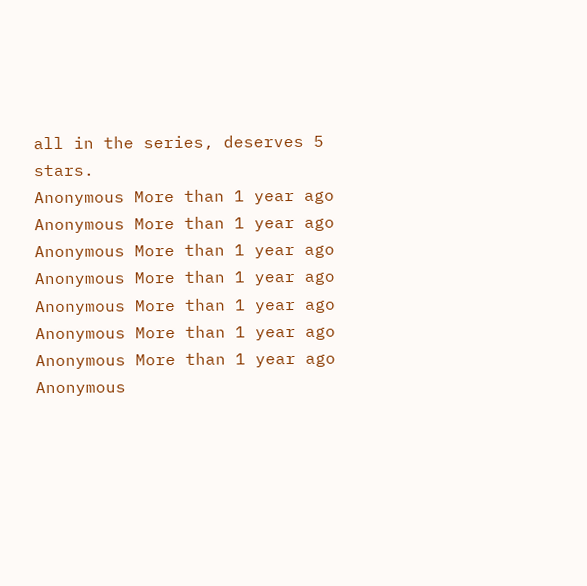all in the series, deserves 5 stars.
Anonymous More than 1 year ago
Anonymous More than 1 year ago
Anonymous More than 1 year ago
Anonymous More than 1 year ago
Anonymous More than 1 year ago
Anonymous More than 1 year ago
Anonymous More than 1 year ago
Anonymous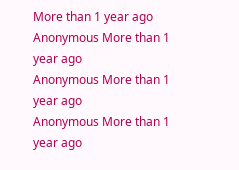More than 1 year ago
Anonymous More than 1 year ago
Anonymous More than 1 year ago
Anonymous More than 1 year ago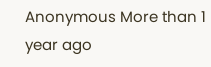Anonymous More than 1 year ago